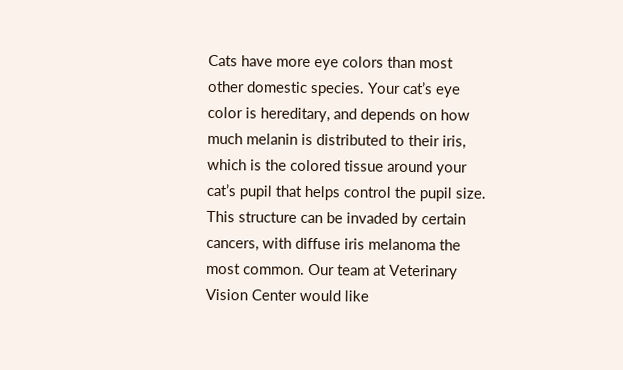Cats have more eye colors than most other domestic species. Your cat’s eye color is hereditary, and depends on how much melanin is distributed to their iris, which is the colored tissue around your cat’s pupil that helps control the pupil size. This structure can be invaded by certain cancers, with diffuse iris melanoma the most common. Our team at Veterinary Vision Center would like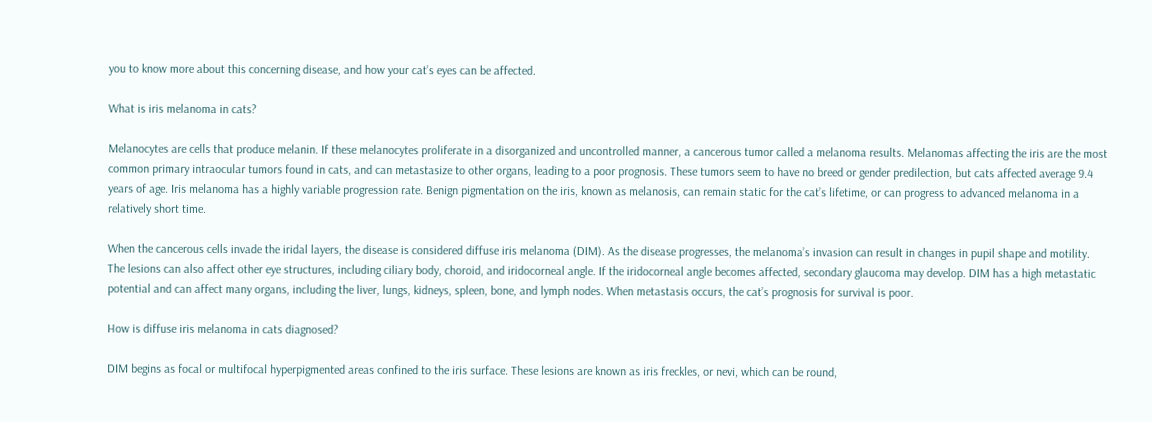you to know more about this concerning disease, and how your cat’s eyes can be affected.

What is iris melanoma in cats?

Melanocytes are cells that produce melanin. If these melanocytes proliferate in a disorganized and uncontrolled manner, a cancerous tumor called a melanoma results. Melanomas affecting the iris are the most common primary intraocular tumors found in cats, and can metastasize to other organs, leading to a poor prognosis. These tumors seem to have no breed or gender predilection, but cats affected average 9.4 years of age. Iris melanoma has a highly variable progression rate. Benign pigmentation on the iris, known as melanosis, can remain static for the cat’s lifetime, or can progress to advanced melanoma in a relatively short time.

When the cancerous cells invade the iridal layers, the disease is considered diffuse iris melanoma (DIM). As the disease progresses, the melanoma’s invasion can result in changes in pupil shape and motility. The lesions can also affect other eye structures, including ciliary body, choroid, and iridocorneal angle. If the iridocorneal angle becomes affected, secondary glaucoma may develop. DIM has a high metastatic potential and can affect many organs, including the liver, lungs, kidneys, spleen, bone, and lymph nodes. When metastasis occurs, the cat’s prognosis for survival is poor.

How is diffuse iris melanoma in cats diagnosed?

DIM begins as focal or multifocal hyperpigmented areas confined to the iris surface. These lesions are known as iris freckles, or nevi, which can be round,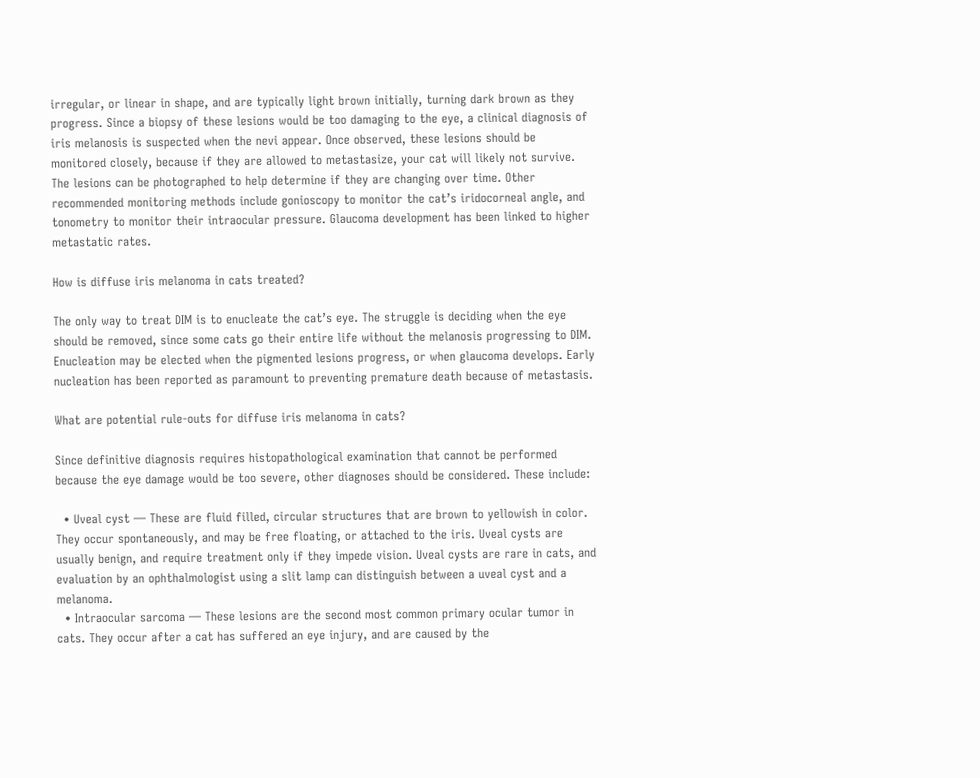irregular, or linear in shape, and are typically light brown initially, turning dark brown as they progress. Since a biopsy of these lesions would be too damaging to the eye, a clinical diagnosis of iris melanosis is suspected when the nevi appear. Once observed, these lesions should be monitored closely, because if they are allowed to metastasize, your cat will likely not survive. The lesions can be photographed to help determine if they are changing over time. Other recommended monitoring methods include gonioscopy to monitor the cat’s iridocorneal angle, and tonometry to monitor their intraocular pressure. Glaucoma development has been linked to higher metastatic rates.

How is diffuse iris melanoma in cats treated?

The only way to treat DIM is to enucleate the cat’s eye. The struggle is deciding when the eye should be removed, since some cats go their entire life without the melanosis progressing to DIM. Enucleation may be elected when the pigmented lesions progress, or when glaucoma develops. Early nucleation has been reported as paramount to preventing premature death because of metastasis.

What are potential rule-outs for diffuse iris melanoma in cats?

Since definitive diagnosis requires histopathological examination that cannot be performed because the eye damage would be too severe, other diagnoses should be considered. These include:

  • Uveal cyst — These are fluid filled, circular structures that are brown to yellowish in color. They occur spontaneously, and may be free floating, or attached to the iris. Uveal cysts are usually benign, and require treatment only if they impede vision. Uveal cysts are rare in cats, and evaluation by an ophthalmologist using a slit lamp can distinguish between a uveal cyst and a melanoma.
  • Intraocular sarcoma — These lesions are the second most common primary ocular tumor in cats. They occur after a cat has suffered an eye injury, and are caused by the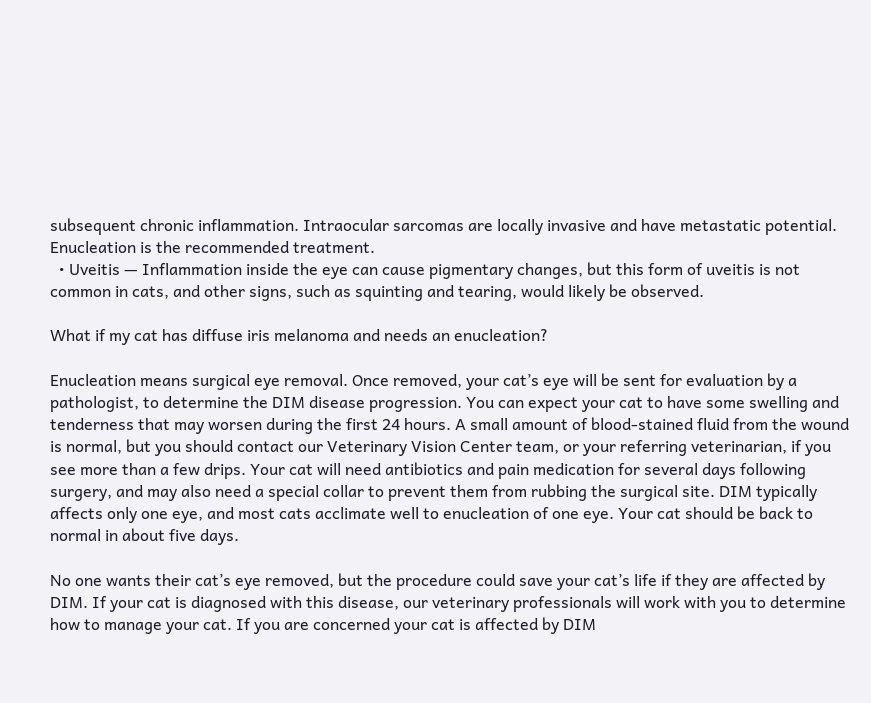subsequent chronic inflammation. Intraocular sarcomas are locally invasive and have metastatic potential. Enucleation is the recommended treatment.
  • Uveitis — Inflammation inside the eye can cause pigmentary changes, but this form of uveitis is not common in cats, and other signs, such as squinting and tearing, would likely be observed.

What if my cat has diffuse iris melanoma and needs an enucleation?

Enucleation means surgical eye removal. Once removed, your cat’s eye will be sent for evaluation by a pathologist, to determine the DIM disease progression. You can expect your cat to have some swelling and tenderness that may worsen during the first 24 hours. A small amount of blood-stained fluid from the wound is normal, but you should contact our Veterinary Vision Center team, or your referring veterinarian, if you see more than a few drips. Your cat will need antibiotics and pain medication for several days following surgery, and may also need a special collar to prevent them from rubbing the surgical site. DIM typically affects only one eye, and most cats acclimate well to enucleation of one eye. Your cat should be back to normal in about five days.

No one wants their cat’s eye removed, but the procedure could save your cat’s life if they are affected by DIM. If your cat is diagnosed with this disease, our veterinary professionals will work with you to determine how to manage your cat. If you are concerned your cat is affected by DIM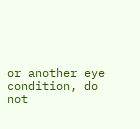or another eye condition, do not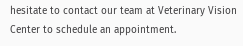hesitate to contact our team at Veterinary Vision Center to schedule an appointment.